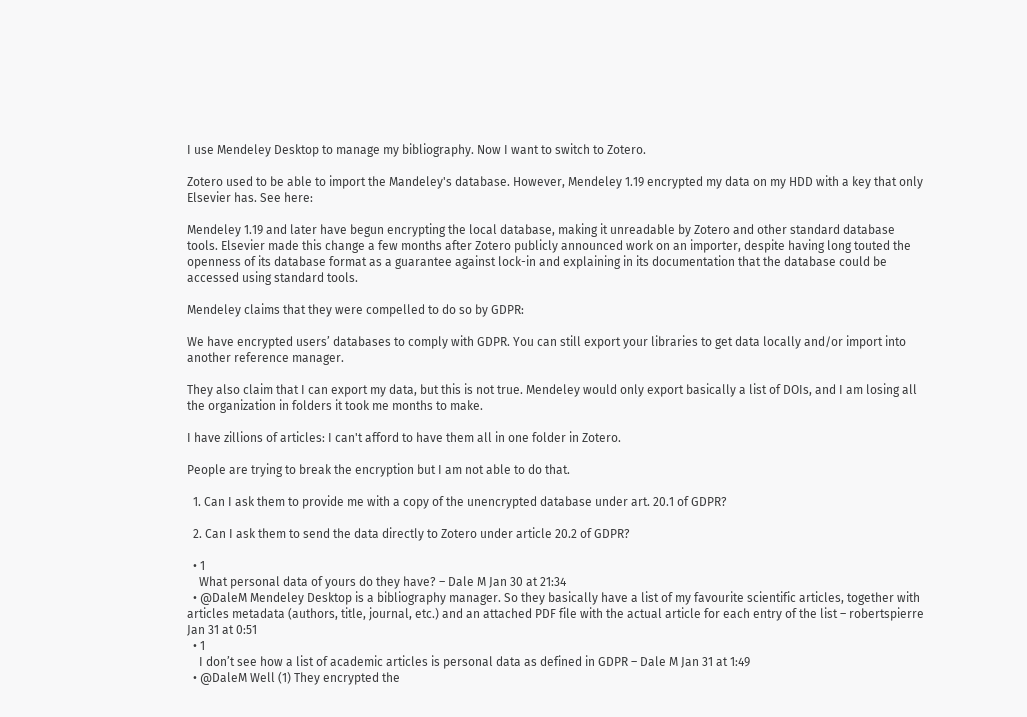I use Mendeley Desktop to manage my bibliography. Now I want to switch to Zotero.

Zotero used to be able to import the Mandeley's database. However, Mendeley 1.19 encrypted my data on my HDD with a key that only Elsevier has. See here:

Mendeley 1.19 and later have begun encrypting the local database, making it unreadable by Zotero and other standard database tools. Elsevier made this change a few months after Zotero publicly announced work on an importer, despite having long touted the openness of its database format as a guarantee against lock-in and explaining in its documentation that the database could be accessed using standard tools.

Mendeley claims that they were compelled to do so by GDPR:

We have encrypted users’ databases to comply with GDPR. You can still export your libraries to get data locally and/or import into another reference manager.

They also claim that I can export my data, but this is not true. Mendeley would only export basically a list of DOIs, and I am losing all the organization in folders it took me months to make.

I have zillions of articles: I can't afford to have them all in one folder in Zotero.

People are trying to break the encryption but I am not able to do that.

  1. Can I ask them to provide me with a copy of the unencrypted database under art. 20.1 of GDPR?

  2. Can I ask them to send the data directly to Zotero under article 20.2 of GDPR?

  • 1
    What personal data of yours do they have? – Dale M Jan 30 at 21:34
  • @DaleM Mendeley Desktop is a bibliography manager. So they basically have a list of my favourite scientific articles, together with articles metadata (authors, title, journal, etc.) and an attached PDF file with the actual article for each entry of the list – robertspierre Jan 31 at 0:51
  • 1
    I don’t see how a list of academic articles is personal data as defined in GDPR – Dale M Jan 31 at 1:49
  • @DaleM Well (1) They encrypted the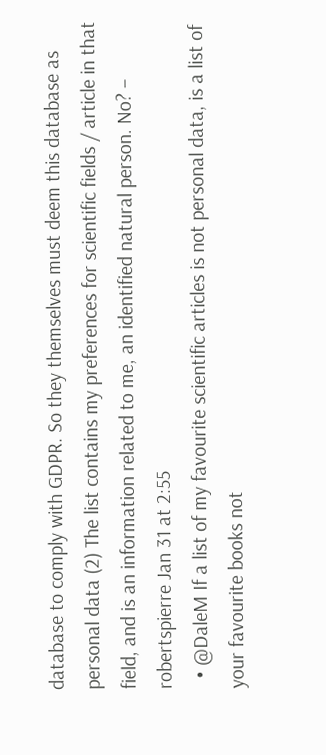database to comply with GDPR. So they themselves must deem this database as personal data (2) The list contains my preferences for scientific fields / article in that field, and is an information related to me, an identified natural person. No? – robertspierre Jan 31 at 2:55
  • @DaleM If a list of my favourite scientific articles is not personal data, is a list of your favourite books not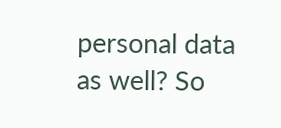personal data as well? So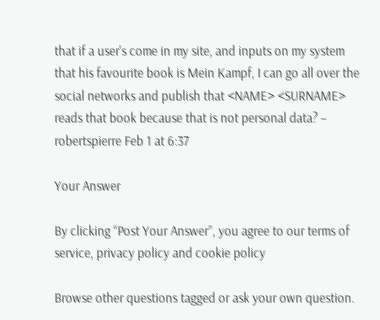that if a user's come in my site, and inputs on my system that his favourite book is Mein Kampf, I can go all over the social networks and publish that <NAME> <SURNAME> reads that book because that is not personal data? – robertspierre Feb 1 at 6:37

Your Answer

By clicking “Post Your Answer”, you agree to our terms of service, privacy policy and cookie policy

Browse other questions tagged or ask your own question.